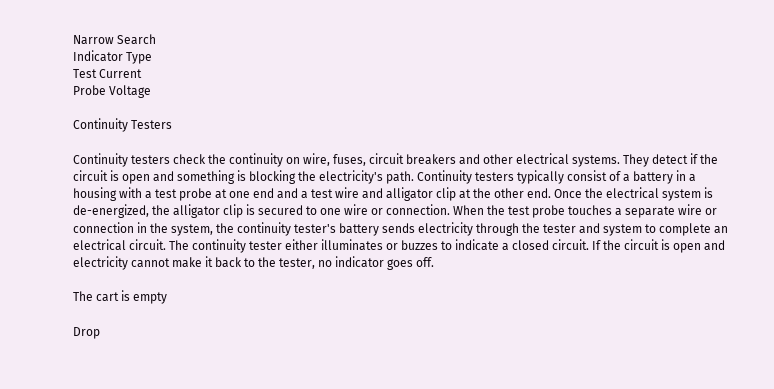Narrow Search
Indicator Type
Test Current
Probe Voltage

Continuity Testers

Continuity testers check the continuity on wire, fuses, circuit breakers and other electrical systems. They detect if the circuit is open and something is blocking the electricity's path. Continuity testers typically consist of a battery in a housing with a test probe at one end and a test wire and alligator clip at the other end. Once the electrical system is de-energized, the alligator clip is secured to one wire or connection. When the test probe touches a separate wire or connection in the system, the continuity tester's battery sends electricity through the tester and system to complete an electrical circuit. The continuity tester either illuminates or buzzes to indicate a closed circuit. If the circuit is open and electricity cannot make it back to the tester, no indicator goes off.

The cart is empty

Drop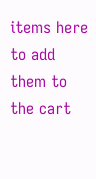items here to add them to the cart